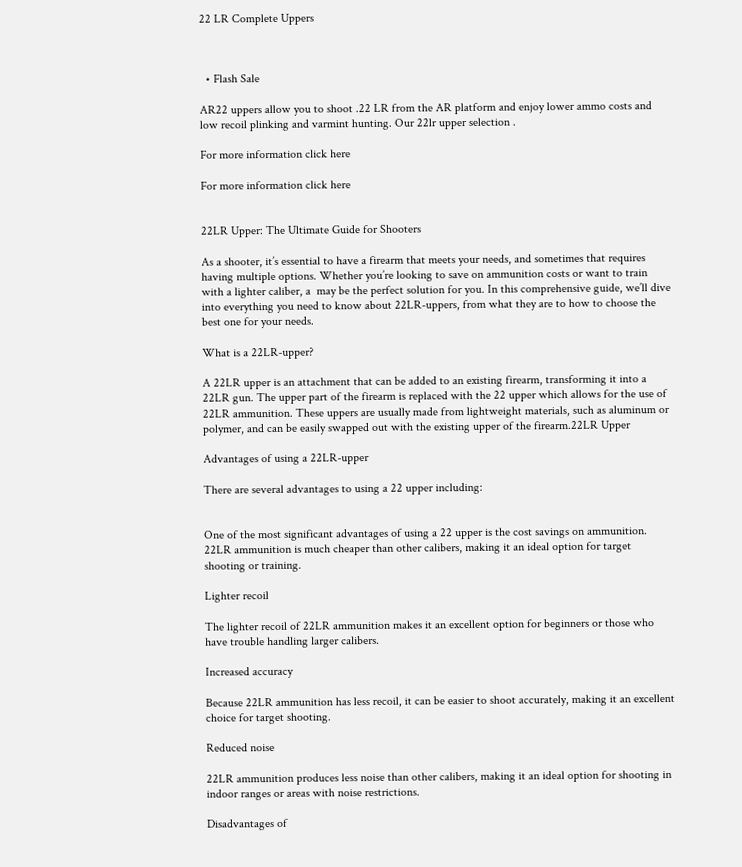22 LR Complete Uppers



  • Flash Sale

AR22 uppers allow you to shoot .22 LR from the AR platform and enjoy lower ammo costs and low recoil plinking and varmint hunting. Our 22lr upper selection .

For more information click here

For more information click here


22LR Upper: The Ultimate Guide for Shooters

As a shooter, it’s essential to have a firearm that meets your needs, and sometimes that requires having multiple options. Whether you’re looking to save on ammunition costs or want to train with a lighter caliber, a  may be the perfect solution for you. In this comprehensive guide, we’ll dive into everything you need to know about 22LR-uppers, from what they are to how to choose the best one for your needs.

What is a 22LR-upper?

A 22LR upper is an attachment that can be added to an existing firearm, transforming it into a 22LR gun. The upper part of the firearm is replaced with the 22 upper which allows for the use of 22LR ammunition. These uppers are usually made from lightweight materials, such as aluminum or polymer, and can be easily swapped out with the existing upper of the firearm.22LR Upper

Advantages of using a 22LR-upper

There are several advantages to using a 22 upper including:


One of the most significant advantages of using a 22 upper is the cost savings on ammunition. 22LR ammunition is much cheaper than other calibers, making it an ideal option for target shooting or training.

Lighter recoil

The lighter recoil of 22LR ammunition makes it an excellent option for beginners or those who have trouble handling larger calibers.

Increased accuracy

Because 22LR ammunition has less recoil, it can be easier to shoot accurately, making it an excellent choice for target shooting.

Reduced noise

22LR ammunition produces less noise than other calibers, making it an ideal option for shooting in indoor ranges or areas with noise restrictions.

Disadvantages of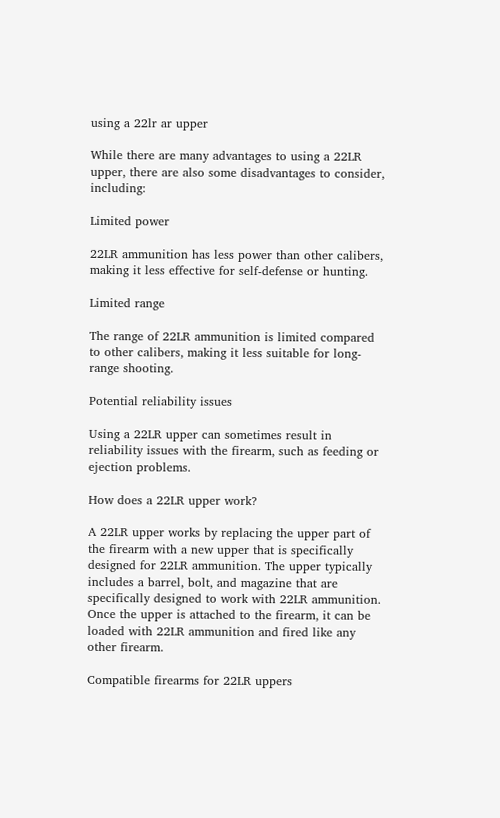using a 22lr ar upper

While there are many advantages to using a 22LR upper, there are also some disadvantages to consider, including:

Limited power

22LR ammunition has less power than other calibers, making it less effective for self-defense or hunting.

Limited range

The range of 22LR ammunition is limited compared to other calibers, making it less suitable for long-range shooting.

Potential reliability issues

Using a 22LR upper can sometimes result in reliability issues with the firearm, such as feeding or ejection problems.

How does a 22LR upper work?

A 22LR upper works by replacing the upper part of the firearm with a new upper that is specifically designed for 22LR ammunition. The upper typically includes a barrel, bolt, and magazine that are specifically designed to work with 22LR ammunition. Once the upper is attached to the firearm, it can be loaded with 22LR ammunition and fired like any other firearm.

Compatible firearms for 22LR uppers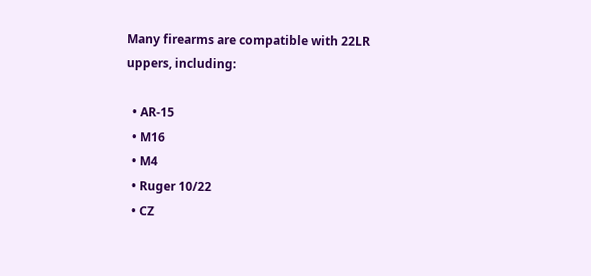Many firearms are compatible with 22LR uppers, including:

  • AR-15
  • M16
  • M4
  • Ruger 10/22
  • CZ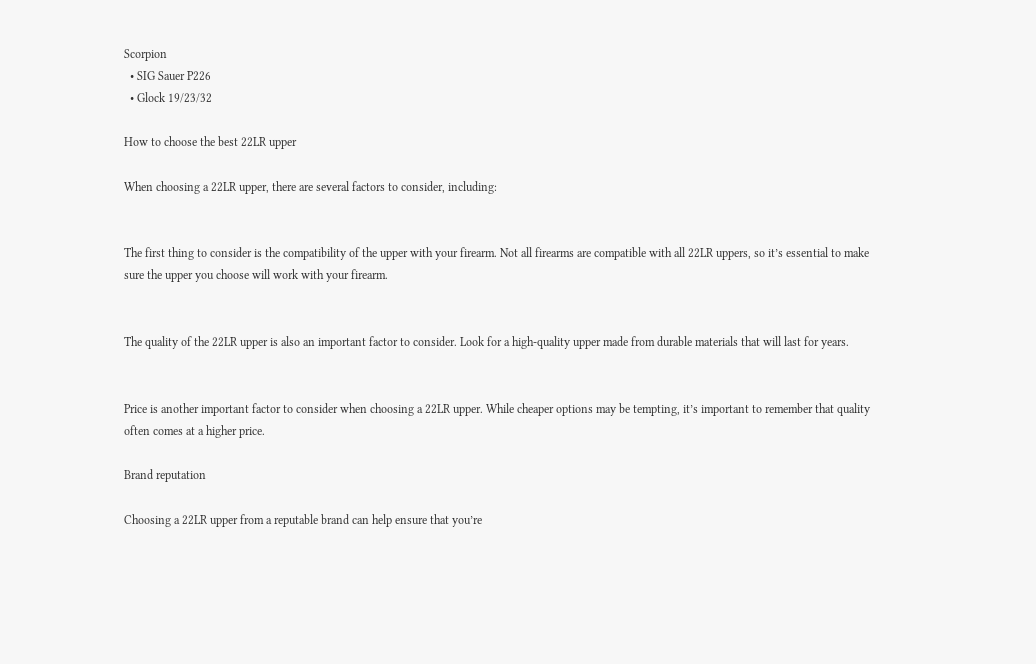Scorpion
  • SIG Sauer P226
  • Glock 19/23/32

How to choose the best 22LR upper

When choosing a 22LR upper, there are several factors to consider, including:


The first thing to consider is the compatibility of the upper with your firearm. Not all firearms are compatible with all 22LR uppers, so it’s essential to make sure the upper you choose will work with your firearm.


The quality of the 22LR upper is also an important factor to consider. Look for a high-quality upper made from durable materials that will last for years.


Price is another important factor to consider when choosing a 22LR upper. While cheaper options may be tempting, it’s important to remember that quality often comes at a higher price.

Brand reputation

Choosing a 22LR upper from a reputable brand can help ensure that you’re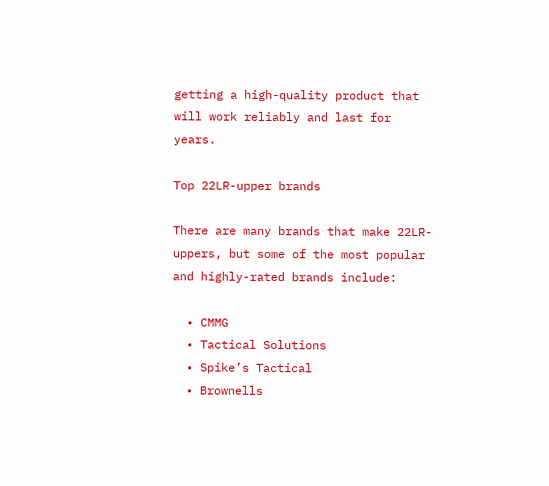getting a high-quality product that will work reliably and last for years.

Top 22LR-upper brands

There are many brands that make 22LR-uppers, but some of the most popular and highly-rated brands include:

  • CMMG
  • Tactical Solutions
  • Spike’s Tactical
  • Brownells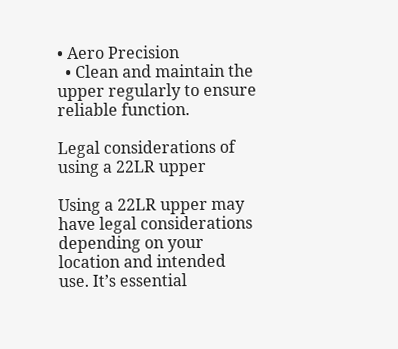• Aero Precision
  • Clean and maintain the upper regularly to ensure reliable function.

Legal considerations of using a 22LR upper

Using a 22LR upper may have legal considerations depending on your location and intended use. It’s essential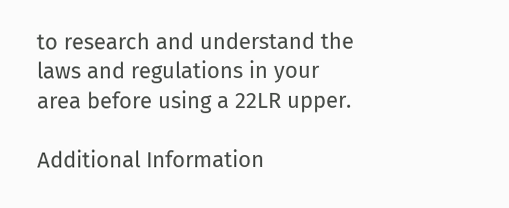to research and understand the laws and regulations in your area before using a 22LR upper.

Additional Information